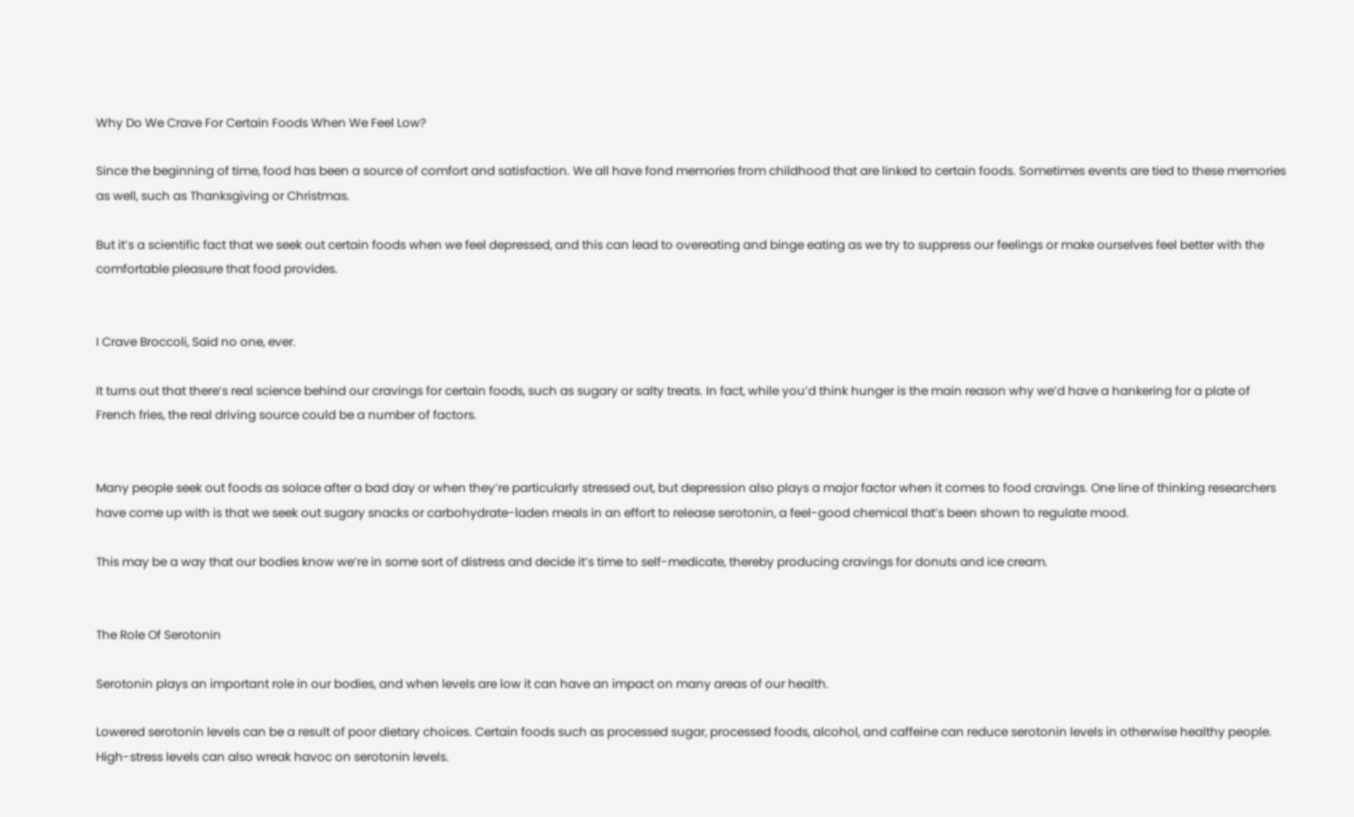Why Do We Crave For Certain Foods When We Feel Low?

Since the beginning of time, food has been a source of comfort and satisfaction. We all have fond memories from childhood that are linked to certain foods. Sometimes events are tied to these memories as well, such as Thanksgiving or Christmas.

But it’s a scientific fact that we seek out certain foods when we feel depressed, and this can lead to overeating and binge eating as we try to suppress our feelings or make ourselves feel better with the comfortable pleasure that food provides.


I Crave Broccoli, Said no one, ever.

It turns out that there’s real science behind our cravings for certain foods, such as sugary or salty treats. In fact, while you’d think hunger is the main reason why we’d have a hankering for a plate of French fries, the real driving source could be a number of factors.


Many people seek out foods as solace after a bad day or when they’re particularly stressed out, but depression also plays a major factor when it comes to food cravings. One line of thinking researchers have come up with is that we seek out sugary snacks or carbohydrate-laden meals in an effort to release serotonin, a feel-good chemical that’s been shown to regulate mood.

This may be a way that our bodies know we’re in some sort of distress and decide it’s time to self-medicate, thereby producing cravings for donuts and ice cream.


The Role Of Serotonin

Serotonin plays an important role in our bodies, and when levels are low it can have an impact on many areas of our health.

Lowered serotonin levels can be a result of poor dietary choices. Certain foods such as processed sugar, processed foods, alcohol, and caffeine can reduce serotonin levels in otherwise healthy people. High-stress levels can also wreak havoc on serotonin levels.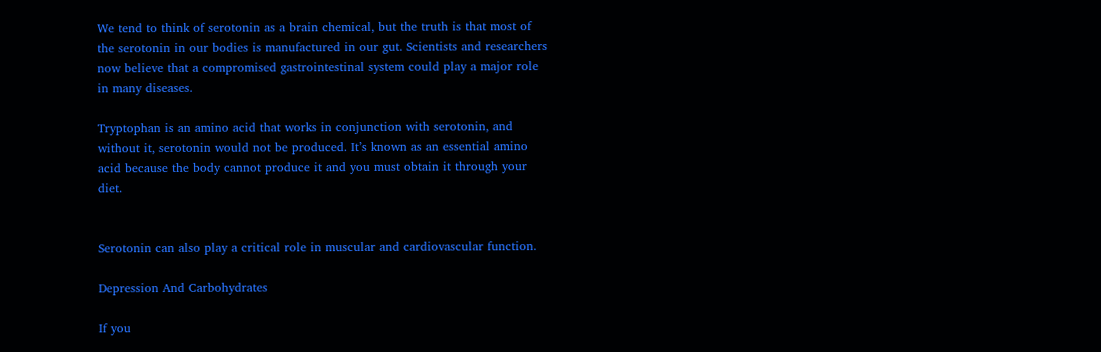We tend to think of serotonin as a brain chemical, but the truth is that most of the serotonin in our bodies is manufactured in our gut. Scientists and researchers now believe that a compromised gastrointestinal system could play a major role in many diseases.

Tryptophan is an amino acid that works in conjunction with serotonin, and without it, serotonin would not be produced. It’s known as an essential amino acid because the body cannot produce it and you must obtain it through your diet.


Serotonin can also play a critical role in muscular and cardiovascular function.

Depression And Carbohydrates

If you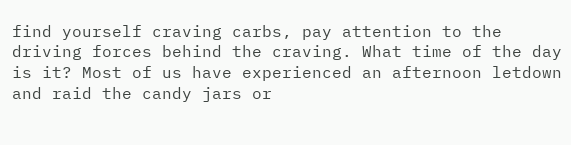find yourself craving carbs, pay attention to the driving forces behind the craving. What time of the day is it? Most of us have experienced an afternoon letdown and raid the candy jars or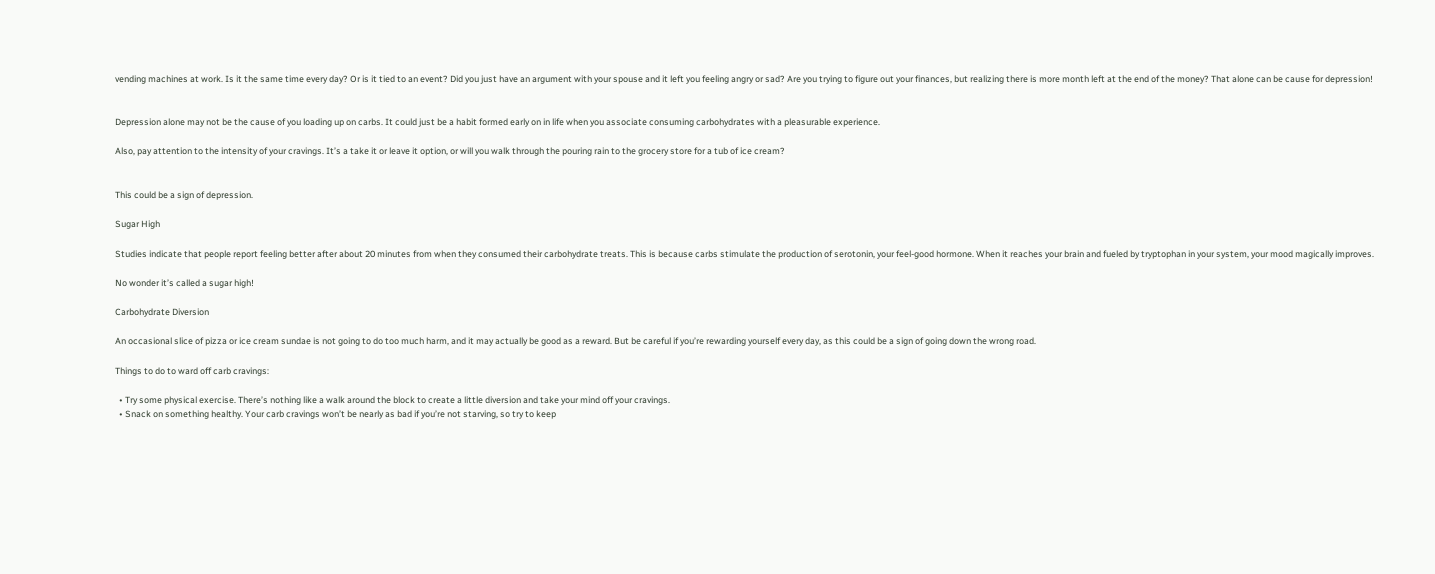vending machines at work. Is it the same time every day? Or is it tied to an event? Did you just have an argument with your spouse and it left you feeling angry or sad? Are you trying to figure out your finances, but realizing there is more month left at the end of the money? That alone can be cause for depression!


Depression alone may not be the cause of you loading up on carbs. It could just be a habit formed early on in life when you associate consuming carbohydrates with a pleasurable experience.

Also, pay attention to the intensity of your cravings. It’s a take it or leave it option, or will you walk through the pouring rain to the grocery store for a tub of ice cream?


This could be a sign of depression.

Sugar High

Studies indicate that people report feeling better after about 20 minutes from when they consumed their carbohydrate treats. This is because carbs stimulate the production of serotonin, your feel-good hormone. When it reaches your brain and fueled by tryptophan in your system, your mood magically improves.

No wonder it’s called a sugar high!

Carbohydrate Diversion

An occasional slice of pizza or ice cream sundae is not going to do too much harm, and it may actually be good as a reward. But be careful if you’re rewarding yourself every day, as this could be a sign of going down the wrong road.

Things to do to ward off carb cravings:

  • Try some physical exercise. There’s nothing like a walk around the block to create a little diversion and take your mind off your cravings.
  • Snack on something healthy. Your carb cravings won’t be nearly as bad if you’re not starving, so try to keep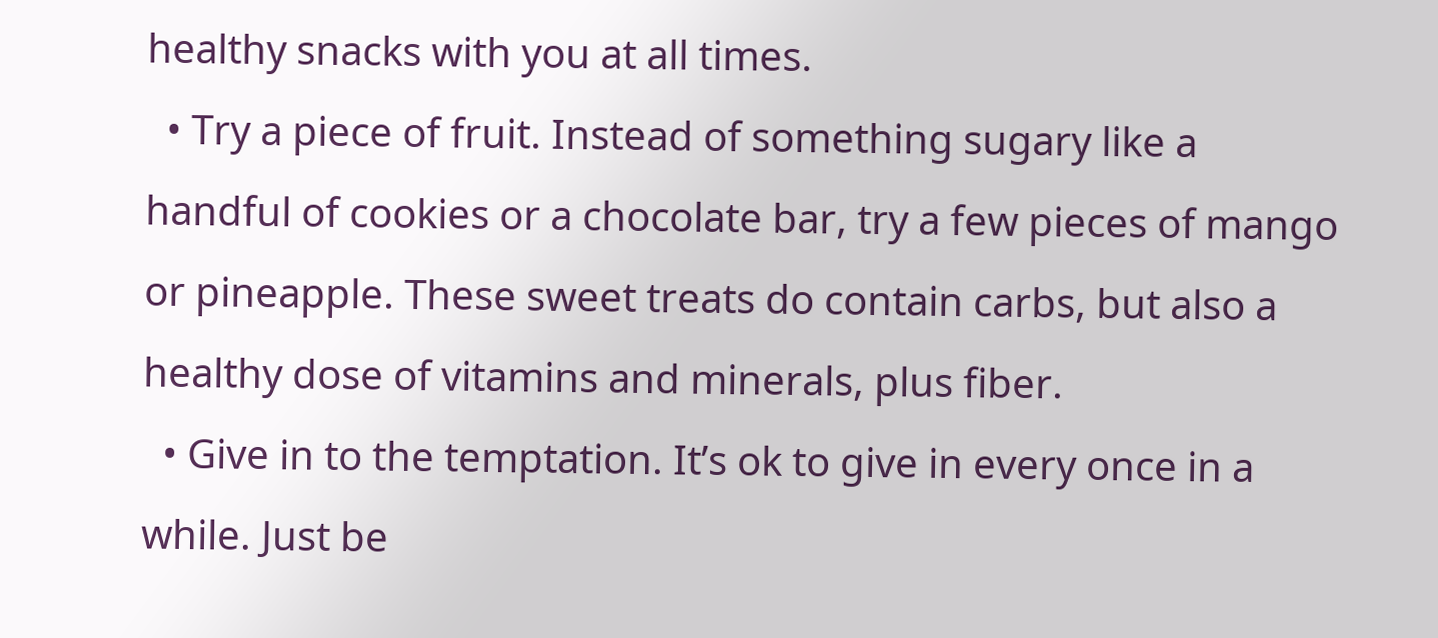healthy snacks with you at all times.
  • Try a piece of fruit. Instead of something sugary like a handful of cookies or a chocolate bar, try a few pieces of mango or pineapple. These sweet treats do contain carbs, but also a healthy dose of vitamins and minerals, plus fiber.
  • Give in to the temptation. It’s ok to give in every once in a while. Just be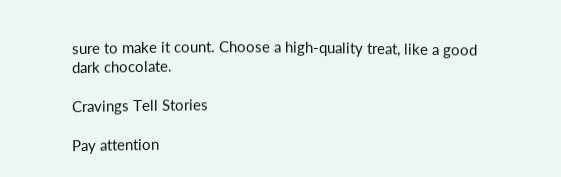sure to make it count. Choose a high-quality treat, like a good dark chocolate.

Cravings Tell Stories

Pay attention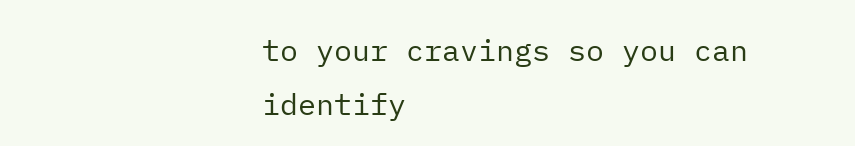to your cravings so you can identify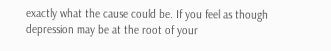exactly what the cause could be. If you feel as though depression may be at the root of your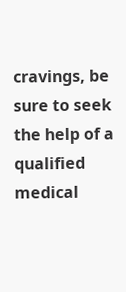cravings, be sure to seek the help of a qualified medical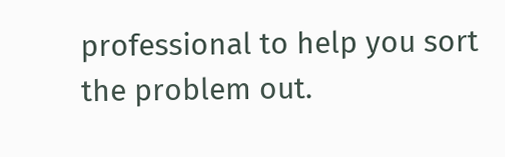professional to help you sort the problem out.